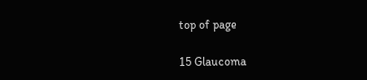top of page

15 Glaucoma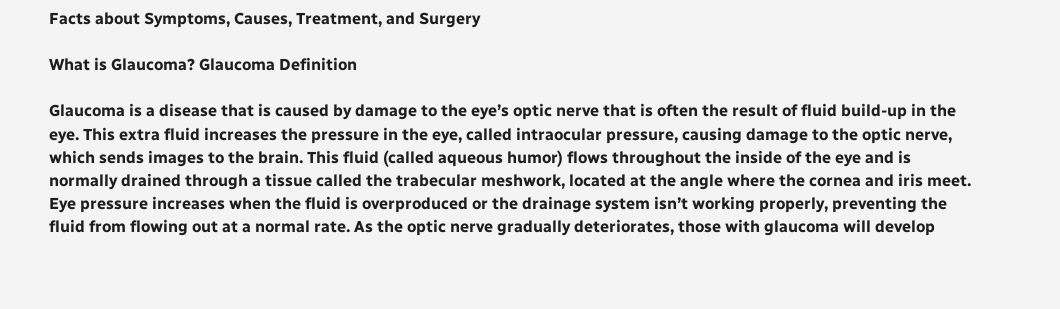Facts about Symptoms, Causes, Treatment, and Surgery

What is Glaucoma? Glaucoma Definition

Glaucoma is a disease that is caused by damage to the eye’s optic nerve that is often the result of fluid build-up in the eye. This extra fluid increases the pressure in the eye, called intraocular pressure, causing damage to the optic nerve, which sends images to the brain. This fluid (called aqueous humor) flows throughout the inside of the eye and is normally drained through a tissue called the trabecular meshwork, located at the angle where the cornea and iris meet. Eye pressure increases when the fluid is overproduced or the drainage system isn’t working properly, preventing the fluid from flowing out at a normal rate. As the optic nerve gradually deteriorates, those with glaucoma will develop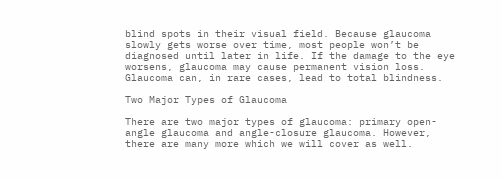blind spots in their visual field. Because glaucoma slowly gets worse over time, most people won’t be diagnosed until later in life. If the damage to the eye worsens, glaucoma may cause permanent vision loss. Glaucoma can, in rare cases, lead to total blindness.

Two Major Types of Glaucoma

There are two major types of glaucoma: primary open-angle glaucoma and angle-closure glaucoma. However, there are many more which we will cover as well.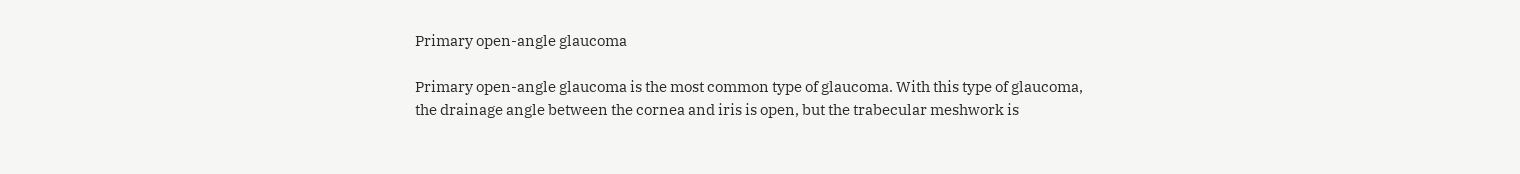Primary open-angle glaucoma

Primary open-angle glaucoma is the most common type of glaucoma. With this type of glaucoma, the drainage angle between the cornea and iris is open, but the trabecular meshwork is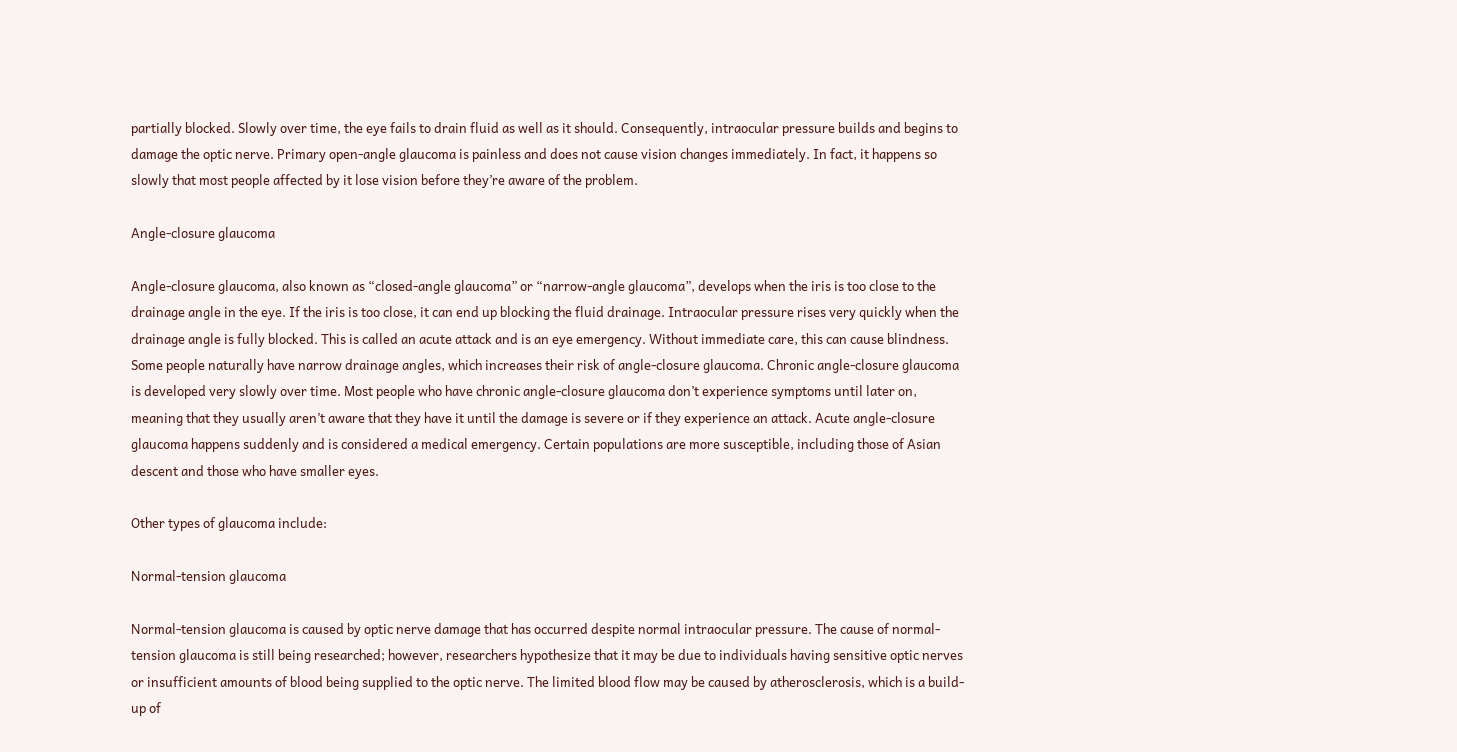partially blocked. Slowly over time, the eye fails to drain fluid as well as it should. Consequently, intraocular pressure builds and begins to damage the optic nerve. Primary open-angle glaucoma is painless and does not cause vision changes immediately. In fact, it happens so slowly that most people affected by it lose vision before they’re aware of the problem.

Angle-closure glaucoma

Angle-closure glaucoma, also known as “closed-angle glaucoma” or “narrow-angle glaucoma”, develops when the iris is too close to the drainage angle in the eye. If the iris is too close, it can end up blocking the fluid drainage. Intraocular pressure rises very quickly when the drainage angle is fully blocked. This is called an acute attack and is an eye emergency. Without immediate care, this can cause blindness. Some people naturally have narrow drainage angles, which increases their risk of angle-closure glaucoma. Chronic angle-closure glaucoma is developed very slowly over time. Most people who have chronic angle-closure glaucoma don’t experience symptoms until later on, meaning that they usually aren’t aware that they have it until the damage is severe or if they experience an attack. Acute angle-closure glaucoma happens suddenly and is considered a medical emergency. Certain populations are more susceptible, including those of Asian descent and those who have smaller eyes.

Other types of glaucoma include:

Normal-tension glaucoma

Normal-tension glaucoma is caused by optic nerve damage that has occurred despite normal intraocular pressure. The cause of normal-tension glaucoma is still being researched; however, researchers hypothesize that it may be due to individuals having sensitive optic nerves or insufficient amounts of blood being supplied to the optic nerve. The limited blood flow may be caused by atherosclerosis, which is a build-up of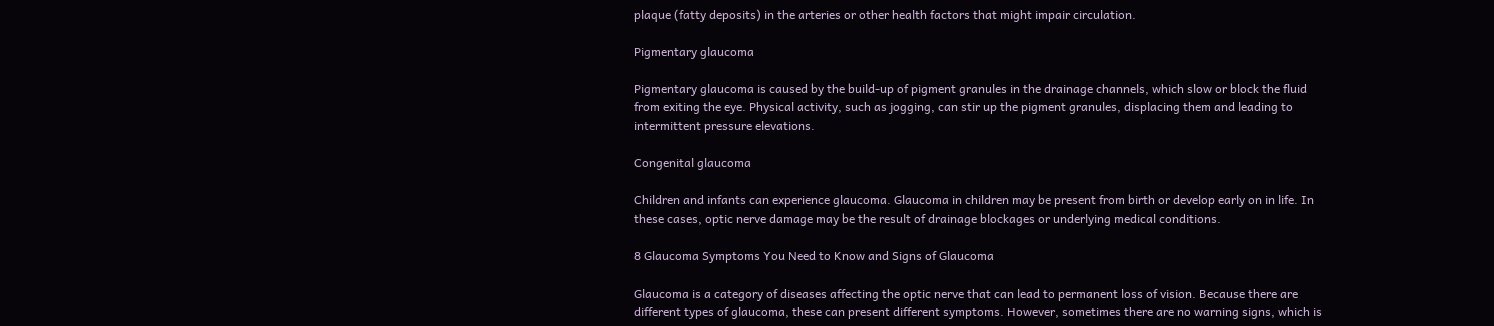plaque (fatty deposits) in the arteries or other health factors that might impair circulation.

Pigmentary glaucoma

Pigmentary glaucoma is caused by the build-up of pigment granules in the drainage channels, which slow or block the fluid from exiting the eye. Physical activity, such as jogging, can stir up the pigment granules, displacing them and leading to intermittent pressure elevations.

Congenital glaucoma

Children and infants can experience glaucoma. Glaucoma in children may be present from birth or develop early on in life. In these cases, optic nerve damage may be the result of drainage blockages or underlying medical conditions.

8 Glaucoma Symptoms You Need to Know and Signs of Glaucoma

Glaucoma is a category of diseases affecting the optic nerve that can lead to permanent loss of vision. Because there are different types of glaucoma, these can present different symptoms. However, sometimes there are no warning signs, which is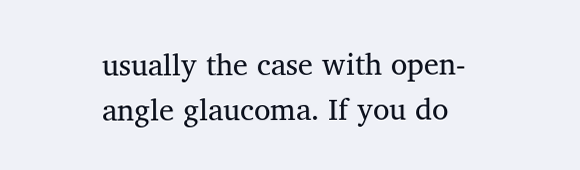usually the case with open-angle glaucoma. If you do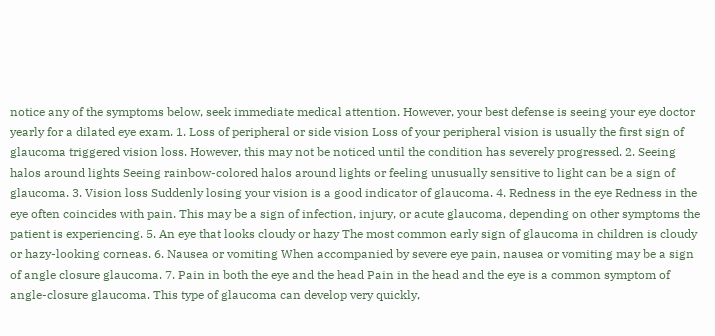notice any of the symptoms below, seek immediate medical attention. However, your best defense is seeing your eye doctor yearly for a dilated eye exam. 1. Loss of peripheral or side vision Loss of your peripheral vision is usually the first sign of glaucoma triggered vision loss. However, this may not be noticed until the condition has severely progressed. 2. Seeing halos around lights Seeing rainbow-colored halos around lights or feeling unusually sensitive to light can be a sign of glaucoma. 3. Vision loss Suddenly losing your vision is a good indicator of glaucoma. 4. Redness in the eye Redness in the eye often coincides with pain. This may be a sign of infection, injury, or acute glaucoma, depending on other symptoms the patient is experiencing. 5. An eye that looks cloudy or hazy The most common early sign of glaucoma in children is cloudy or hazy-looking corneas. 6. Nausea or vomiting When accompanied by severe eye pain, nausea or vomiting may be a sign of angle closure glaucoma. 7. Pain in both the eye and the head Pain in the head and the eye is a common symptom of angle-closure glaucoma. This type of glaucoma can develop very quickly,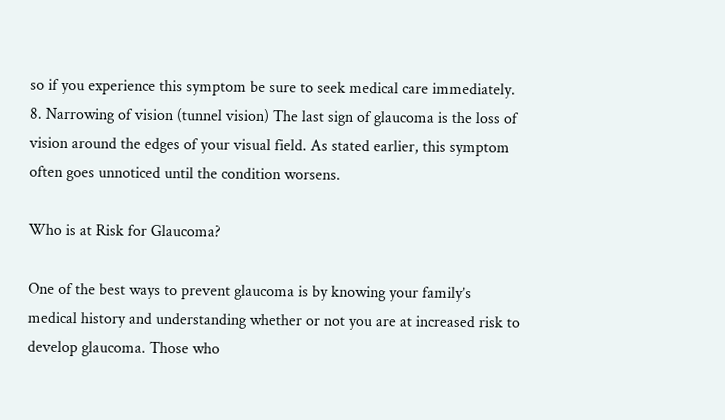so if you experience this symptom be sure to seek medical care immediately. 8. Narrowing of vision (tunnel vision) The last sign of glaucoma is the loss of vision around the edges of your visual field. As stated earlier, this symptom often goes unnoticed until the condition worsens.

Who is at Risk for Glaucoma?

One of the best ways to prevent glaucoma is by knowing your family’s medical history and understanding whether or not you are at increased risk to develop glaucoma. Those who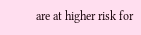are at higher risk for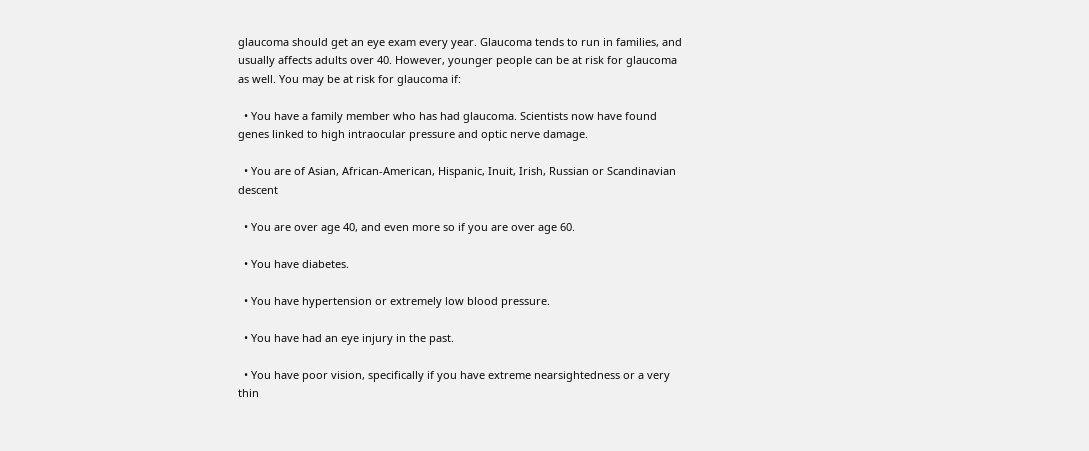glaucoma should get an eye exam every year. Glaucoma tends to run in families, and usually affects adults over 40. However, younger people can be at risk for glaucoma as well. You may be at risk for glaucoma if:

  • You have a family member who has had glaucoma. Scientists now have found genes linked to high intraocular pressure and optic nerve damage.

  • You are of Asian, African-American, Hispanic, Inuit, Irish, Russian or Scandinavian descent

  • You are over age 40, and even more so if you are over age 60.

  • You have diabetes.

  • You have hypertension or extremely low blood pressure.

  • You have had an eye injury in the past.

  • You have poor vision, specifically if you have extreme nearsightedness or a very thin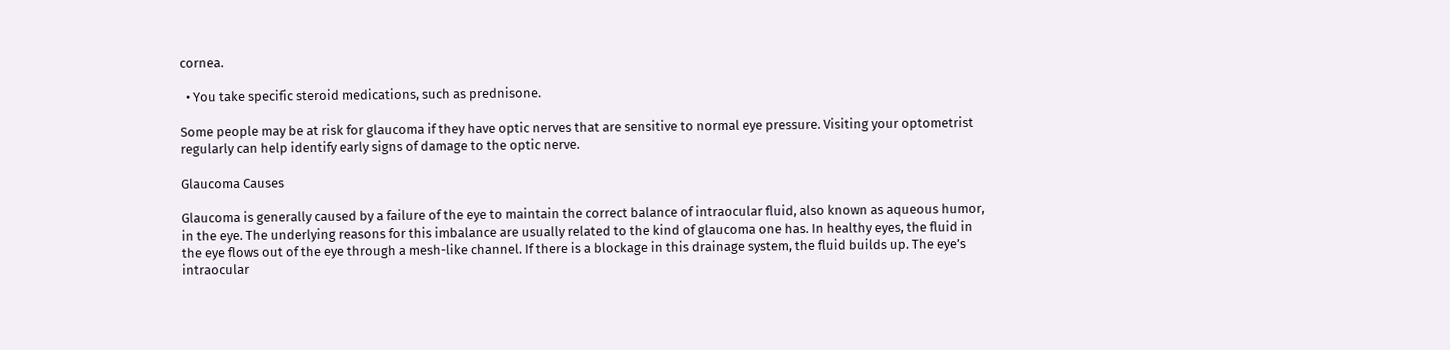cornea.

  • You take specific steroid medications, such as prednisone.

Some people may be at risk for glaucoma if they have optic nerves that are sensitive to normal eye pressure. Visiting your optometrist regularly can help identify early signs of damage to the optic nerve.

Glaucoma Causes

Glaucoma is generally caused by a failure of the eye to maintain the correct balance of intraocular fluid, also known as aqueous humor, in the eye. The underlying reasons for this imbalance are usually related to the kind of glaucoma one has. In healthy eyes, the fluid in the eye flows out of the eye through a mesh-like channel. If there is a blockage in this drainage system, the fluid builds up. The eye’s intraocular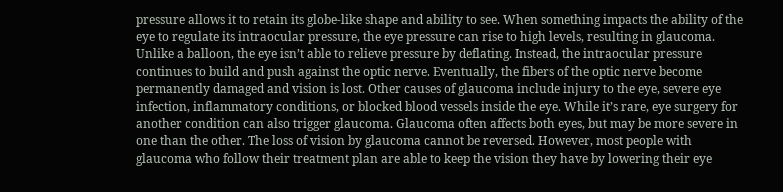pressure allows it to retain its globe-like shape and ability to see. When something impacts the ability of the eye to regulate its intraocular pressure, the eye pressure can rise to high levels, resulting in glaucoma. Unlike a balloon, the eye isn’t able to relieve pressure by deflating. Instead, the intraocular pressure continues to build and push against the optic nerve. Eventually, the fibers of the optic nerve become permanently damaged and vision is lost. Other causes of glaucoma include injury to the eye, severe eye infection, inflammatory conditions, or blocked blood vessels inside the eye. While it’s rare, eye surgery for another condition can also trigger glaucoma. Glaucoma often affects both eyes, but may be more severe in one than the other. The loss of vision by glaucoma cannot be reversed. However, most people with glaucoma who follow their treatment plan are able to keep the vision they have by lowering their eye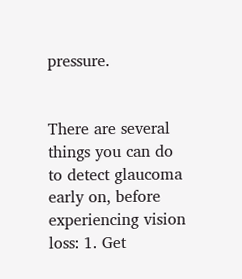pressure.


There are several things you can do to detect glaucoma early on, before experiencing vision loss: 1. Get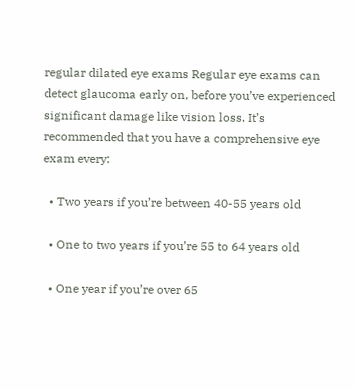regular dilated eye exams Regular eye exams can detect glaucoma early on, before you’ve experienced significant damage like vision loss. It’s recommended that you have a comprehensive eye exam every:

  • Two years if you’re between 40-55 years old

  • One to two years if you’re 55 to 64 years old

  • One year if you’re over 65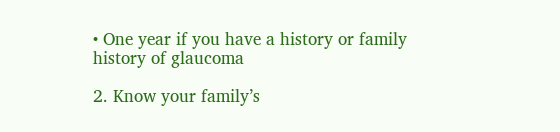• One year if you have a history or family history of glaucoma

2. Know your family’s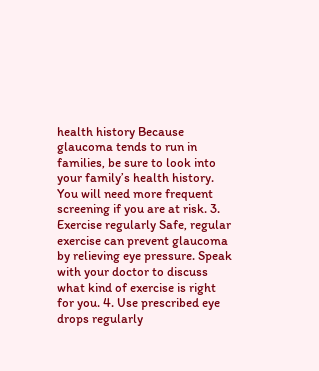health history Because glaucoma tends to run in families, be sure to look into your family’s health history. You will need more frequent screening if you are at risk. 3. Exercise regularly Safe, regular exercise can prevent glaucoma by relieving eye pressure. Speak with your doctor to discuss what kind of exercise is right for you. 4. Use prescribed eye drops regularly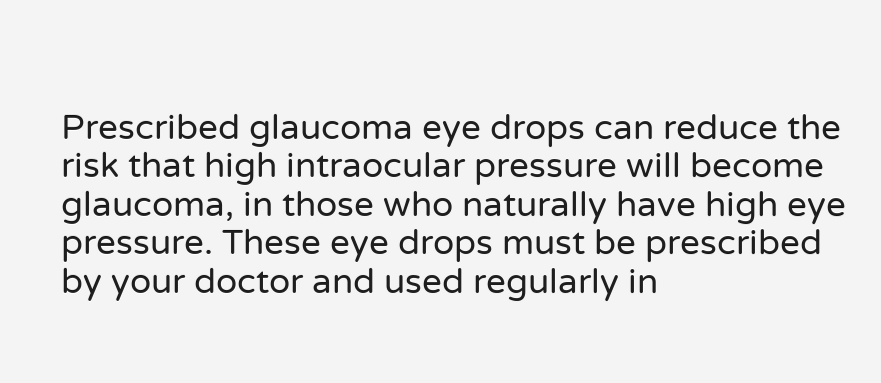Prescribed glaucoma eye drops can reduce the risk that high intraocular pressure will become glaucoma, in those who naturally have high eye pressure. These eye drops must be prescribed by your doctor and used regularly in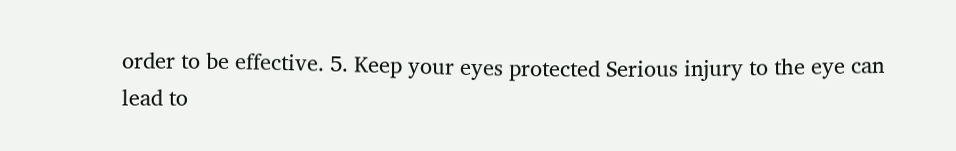order to be effective. 5. Keep your eyes protected Serious injury to the eye can lead to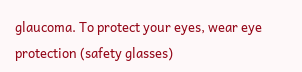glaucoma. To protect your eyes, wear eye protection (safety glasses)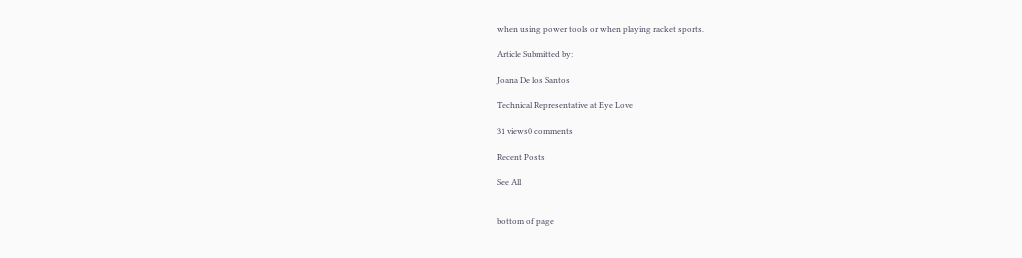when using power tools or when playing racket sports.

Article Submitted by:

Joana De los Santos

Technical Representative at Eye Love

31 views0 comments

Recent Posts

See All


bottom of page